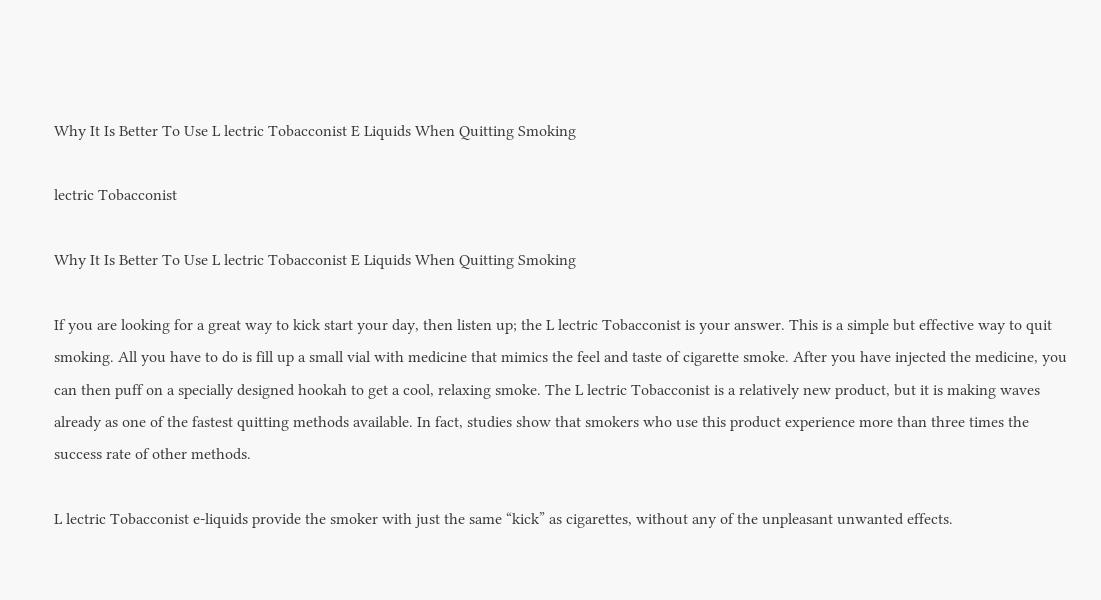Why It Is Better To Use L lectric Tobacconist E Liquids When Quitting Smoking

lectric Tobacconist

Why It Is Better To Use L lectric Tobacconist E Liquids When Quitting Smoking

If you are looking for a great way to kick start your day, then listen up; the L lectric Tobacconist is your answer. This is a simple but effective way to quit smoking. All you have to do is fill up a small vial with medicine that mimics the feel and taste of cigarette smoke. After you have injected the medicine, you can then puff on a specially designed hookah to get a cool, relaxing smoke. The L lectric Tobacconist is a relatively new product, but it is making waves already as one of the fastest quitting methods available. In fact, studies show that smokers who use this product experience more than three times the success rate of other methods.

L lectric Tobacconist e-liquids provide the smoker with just the same “kick” as cigarettes, without any of the unpleasant unwanted effects.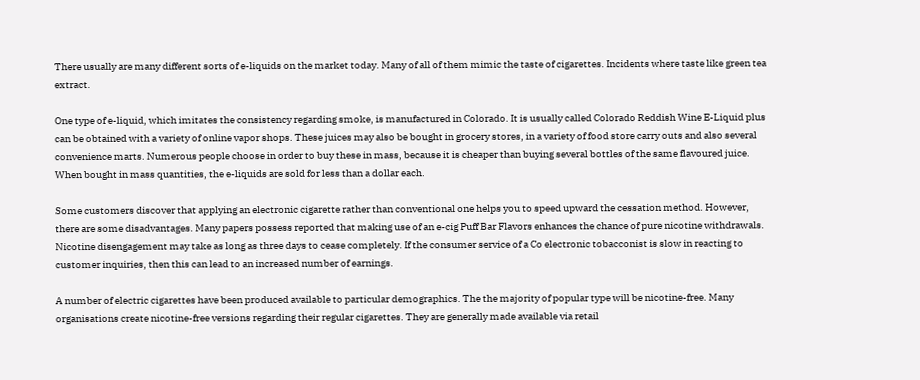There usually are many different sorts of e-liquids on the market today. Many of all of them mimic the taste of cigarettes. Incidents where taste like green tea extract.

One type of e-liquid, which imitates the consistency regarding smoke, is manufactured in Colorado. It is usually called Colorado Reddish Wine E-Liquid plus can be obtained with a variety of online vapor shops. These juices may also be bought in grocery stores, in a variety of food store carry outs and also several convenience marts. Numerous people choose in order to buy these in mass, because it is cheaper than buying several bottles of the same flavoured juice. When bought in mass quantities, the e-liquids are sold for less than a dollar each.

Some customers discover that applying an electronic cigarette rather than conventional one helps you to speed upward the cessation method. However, there are some disadvantages. Many papers possess reported that making use of an e-cig Puff Bar Flavors enhances the chance of pure nicotine withdrawals. Nicotine disengagement may take as long as three days to cease completely. If the consumer service of a Co electronic tobacconist is slow in reacting to customer inquiries, then this can lead to an increased number of earnings.

A number of electric cigarettes have been produced available to particular demographics. The the majority of popular type will be nicotine-free. Many organisations create nicotine-free versions regarding their regular cigarettes. They are generally made available via retail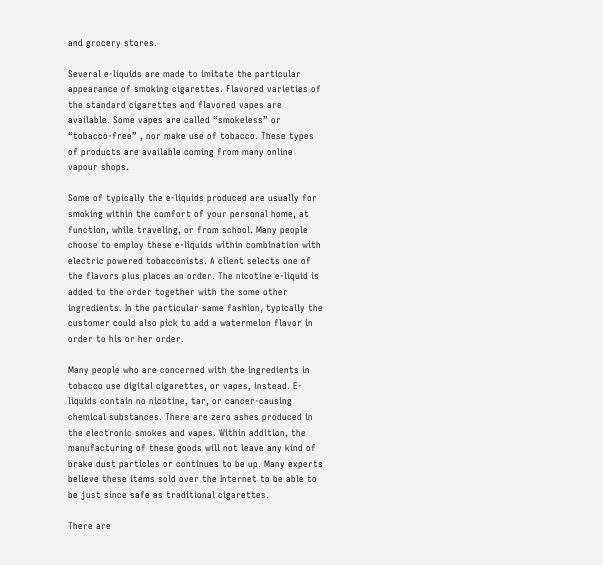and grocery stores.

Several e-liquids are made to imitate the particular appearance of smoking cigarettes. Flavored varieties of the standard cigarettes and flavored vapes are available. Some vapes are called “smokeless” or “tobacco-free” , nor make use of tobacco. These types of products are available coming from many online vapour shops.

Some of typically the e-liquids produced are usually for smoking within the comfort of your personal home, at function, while traveling, or from school. Many people choose to employ these e-liquids within combination with electric powered tobacconists. A client selects one of the flavors plus places an order. The nicotine e-liquid is added to the order together with the some other ingredients. In the particular same fashion, typically the customer could also pick to add a watermelon flavor in order to his or her order.

Many people who are concerned with the ingredients in tobacco use digital cigarettes, or vapes, instead. E-liquids contain no nicotine, tar, or cancer-causing chemical substances. There are zero ashes produced in the electronic smokes and vapes. Within addition, the manufacturing of these goods will not leave any kind of brake dust particles or continues to be up. Many experts believe these items sold over the Internet to be able to be just since safe as traditional cigarettes.

There are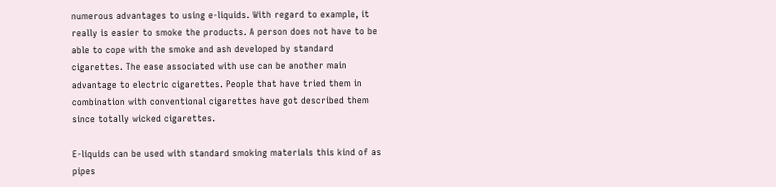numerous advantages to using e-liquids. With regard to example, it really is easier to smoke the products. A person does not have to be able to cope with the smoke and ash developed by standard cigarettes. The ease associated with use can be another main advantage to electric cigarettes. People that have tried them in combination with conventional cigarettes have got described them since totally wicked cigarettes.

E-liquids can be used with standard smoking materials this kind of as pipes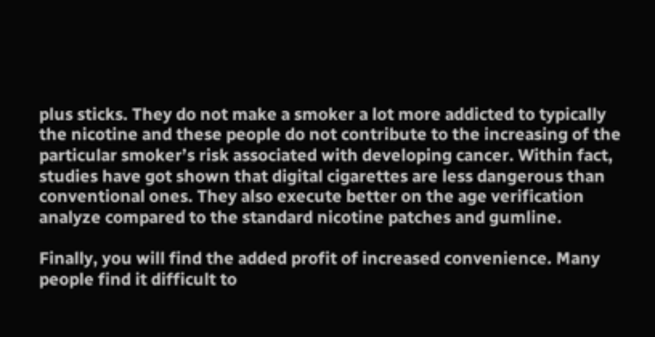plus sticks. They do not make a smoker a lot more addicted to typically the nicotine and these people do not contribute to the increasing of the particular smoker’s risk associated with developing cancer. Within fact, studies have got shown that digital cigarettes are less dangerous than conventional ones. They also execute better on the age verification analyze compared to the standard nicotine patches and gumline.

Finally, you will find the added profit of increased convenience. Many people find it difficult to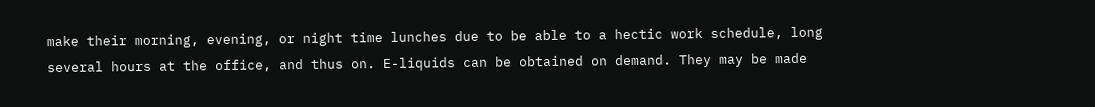make their morning, evening, or night time lunches due to be able to a hectic work schedule, long several hours at the office, and thus on. E-liquids can be obtained on demand. They may be made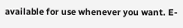available for use whenever you want. E-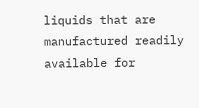liquids that are manufactured readily available for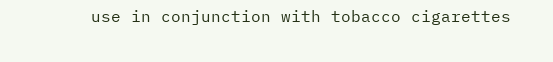use in conjunction with tobacco cigarettes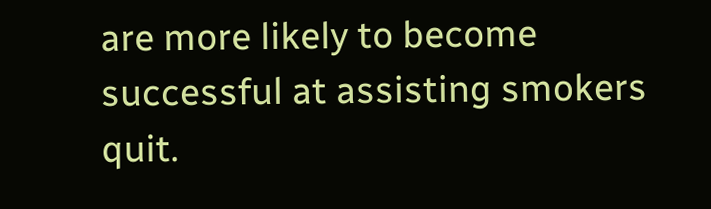are more likely to become successful at assisting smokers quit.